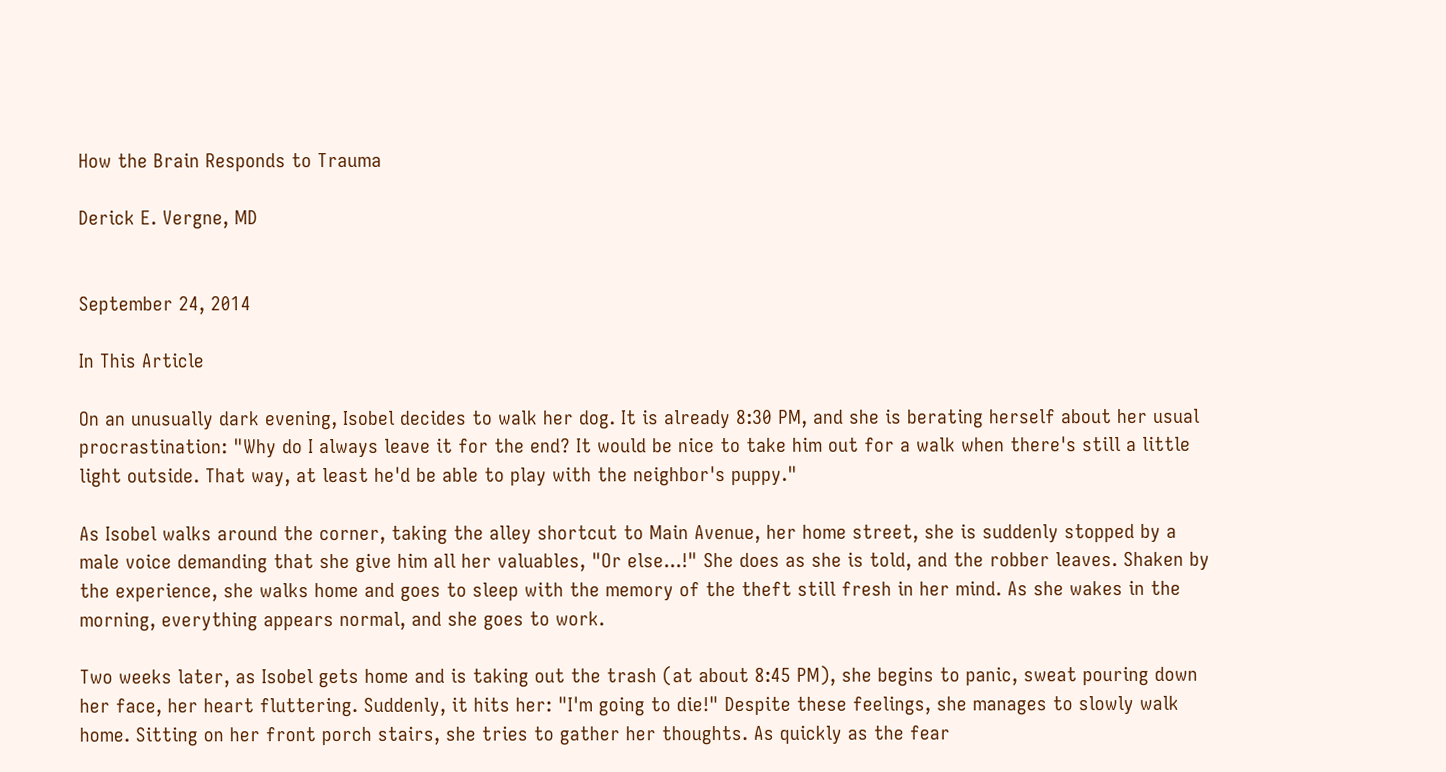How the Brain Responds to Trauma

Derick E. Vergne, MD


September 24, 2014

In This Article

On an unusually dark evening, Isobel decides to walk her dog. It is already 8:30 PM, and she is berating herself about her usual procrastination: "Why do I always leave it for the end? It would be nice to take him out for a walk when there's still a little light outside. That way, at least he'd be able to play with the neighbor's puppy."

As Isobel walks around the corner, taking the alley shortcut to Main Avenue, her home street, she is suddenly stopped by a male voice demanding that she give him all her valuables, "Or else...!" She does as she is told, and the robber leaves. Shaken by the experience, she walks home and goes to sleep with the memory of the theft still fresh in her mind. As she wakes in the morning, everything appears normal, and she goes to work.

Two weeks later, as Isobel gets home and is taking out the trash (at about 8:45 PM), she begins to panic, sweat pouring down her face, her heart fluttering. Suddenly, it hits her: "I'm going to die!" Despite these feelings, she manages to slowly walk home. Sitting on her front porch stairs, she tries to gather her thoughts. As quickly as the fear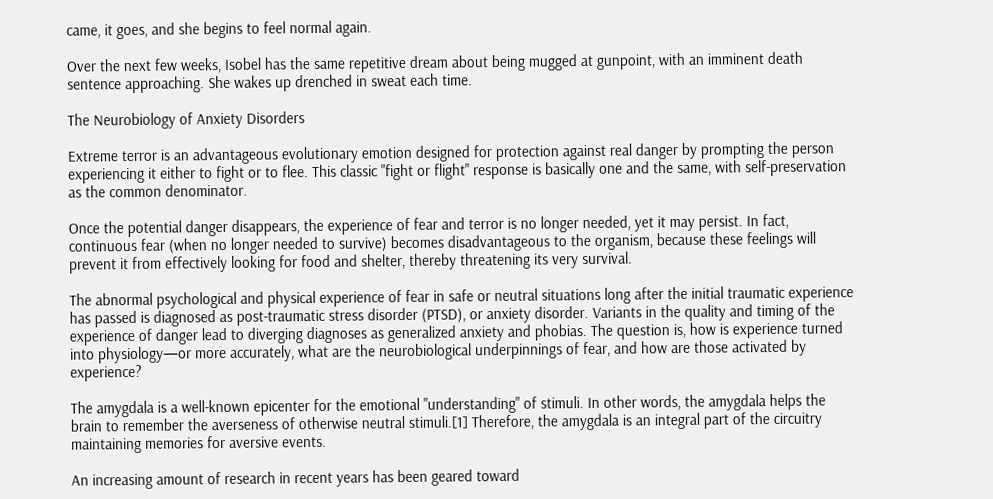came, it goes, and she begins to feel normal again.

Over the next few weeks, Isobel has the same repetitive dream about being mugged at gunpoint, with an imminent death sentence approaching. She wakes up drenched in sweat each time.

The Neurobiology of Anxiety Disorders

Extreme terror is an advantageous evolutionary emotion designed for protection against real danger by prompting the person experiencing it either to fight or to flee. This classic "fight or flight" response is basically one and the same, with self-preservation as the common denominator.

Once the potential danger disappears, the experience of fear and terror is no longer needed, yet it may persist. In fact, continuous fear (when no longer needed to survive) becomes disadvantageous to the organism, because these feelings will prevent it from effectively looking for food and shelter, thereby threatening its very survival.

The abnormal psychological and physical experience of fear in safe or neutral situations long after the initial traumatic experience has passed is diagnosed as post-traumatic stress disorder (PTSD), or anxiety disorder. Variants in the quality and timing of the experience of danger lead to diverging diagnoses as generalized anxiety and phobias. The question is, how is experience turned into physiology—or more accurately, what are the neurobiological underpinnings of fear, and how are those activated by experience?

The amygdala is a well-known epicenter for the emotional "understanding" of stimuli. In other words, the amygdala helps the brain to remember the averseness of otherwise neutral stimuli.[1] Therefore, the amygdala is an integral part of the circuitry maintaining memories for aversive events.

An increasing amount of research in recent years has been geared toward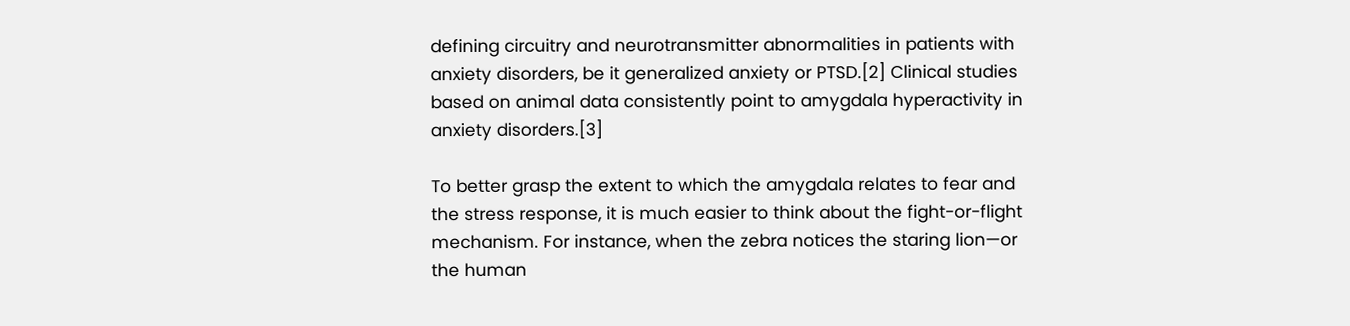defining circuitry and neurotransmitter abnormalities in patients with anxiety disorders, be it generalized anxiety or PTSD.[2] Clinical studies based on animal data consistently point to amygdala hyperactivity in anxiety disorders.[3]

To better grasp the extent to which the amygdala relates to fear and the stress response, it is much easier to think about the fight-or-flight mechanism. For instance, when the zebra notices the staring lion—or the human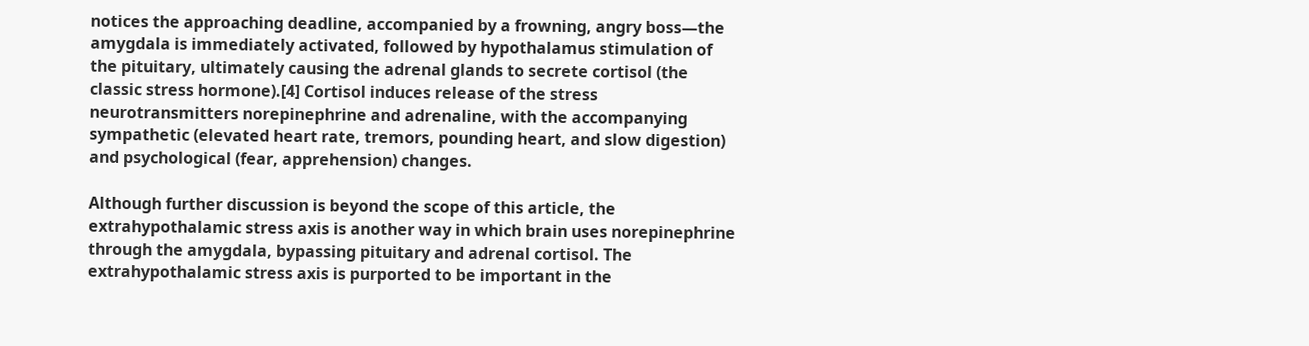notices the approaching deadline, accompanied by a frowning, angry boss—the amygdala is immediately activated, followed by hypothalamus stimulation of the pituitary, ultimately causing the adrenal glands to secrete cortisol (the classic stress hormone).[4] Cortisol induces release of the stress neurotransmitters norepinephrine and adrenaline, with the accompanying sympathetic (elevated heart rate, tremors, pounding heart, and slow digestion) and psychological (fear, apprehension) changes.

Although further discussion is beyond the scope of this article, the extrahypothalamic stress axis is another way in which brain uses norepinephrine through the amygdala, bypassing pituitary and adrenal cortisol. The extrahypothalamic stress axis is purported to be important in the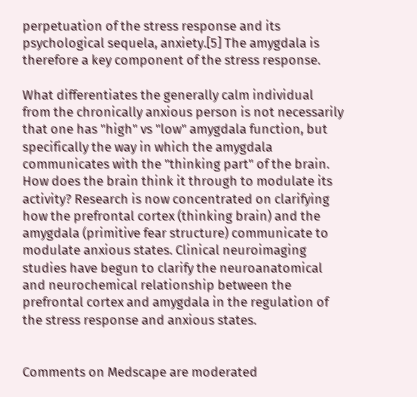perpetuation of the stress response and its psychological sequela, anxiety.[5] The amygdala is therefore a key component of the stress response.

What differentiates the generally calm individual from the chronically anxious person is not necessarily that one has "high" vs "low" amygdala function, but specifically the way in which the amygdala communicates with the "thinking part" of the brain. How does the brain think it through to modulate its activity? Research is now concentrated on clarifying how the prefrontal cortex (thinking brain) and the amygdala (primitive fear structure) communicate to modulate anxious states. Clinical neuroimaging studies have begun to clarify the neuroanatomical and neurochemical relationship between the prefrontal cortex and amygdala in the regulation of the stress response and anxious states.


Comments on Medscape are moderated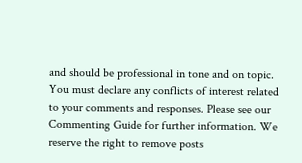and should be professional in tone and on topic. You must declare any conflicts of interest related to your comments and responses. Please see our Commenting Guide for further information. We reserve the right to remove posts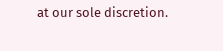at our sole discretion.